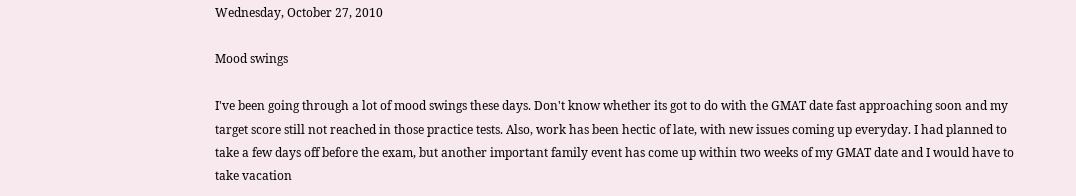Wednesday, October 27, 2010

Mood swings

I've been going through a lot of mood swings these days. Don't know whether its got to do with the GMAT date fast approaching soon and my target score still not reached in those practice tests. Also, work has been hectic of late, with new issues coming up everyday. I had planned to take a few days off before the exam, but another important family event has come up within two weeks of my GMAT date and I would have to take vacation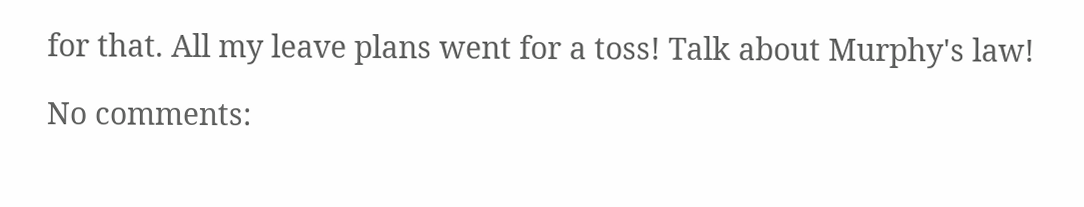for that. All my leave plans went for a toss! Talk about Murphy's law!

No comments: